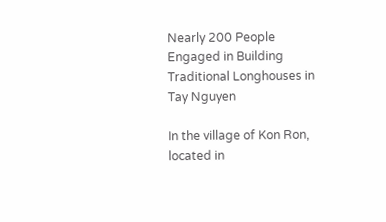Nearly 200 People Engaged in Building Traditional Longhouses in Tay Nguyen

In the village of Kon Ron, located in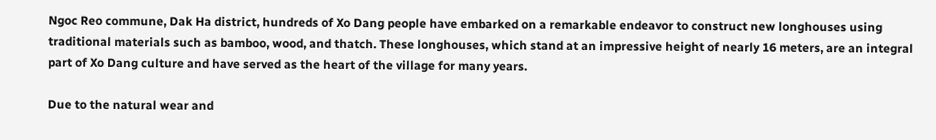Ngoc Reo commune, Dak Ha district, hundreds of Xo Dang people have embarked on a remarkable endeavor to construct new longhouses using traditional materials such as bamboo, wood, and thatch. These longhouses, which stand at an impressive height of nearly 16 meters, are an integral part of Xo Dang culture and have served as the heart of the village for many years.

Due to the natural wear and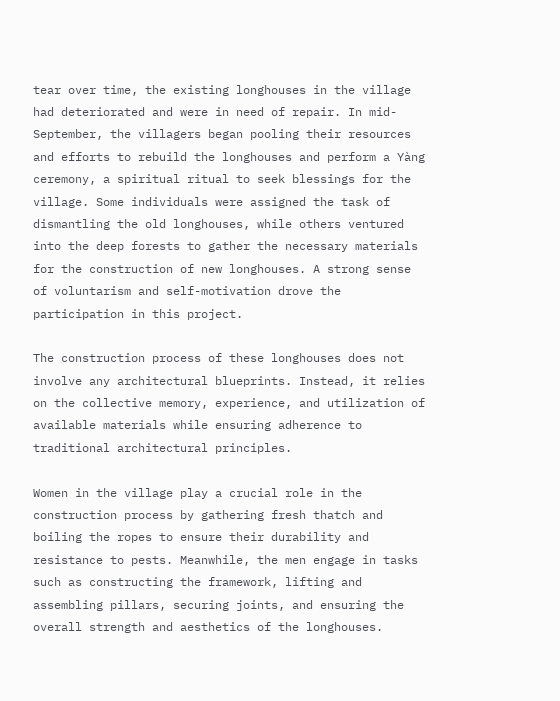tear over time, the existing longhouses in the village had deteriorated and were in need of repair. In mid-September, the villagers began pooling their resources and efforts to rebuild the longhouses and perform a Yàng ceremony, a spiritual ritual to seek blessings for the village. Some individuals were assigned the task of dismantling the old longhouses, while others ventured into the deep forests to gather the necessary materials for the construction of new longhouses. A strong sense of voluntarism and self-motivation drove the participation in this project.

The construction process of these longhouses does not involve any architectural blueprints. Instead, it relies on the collective memory, experience, and utilization of available materials while ensuring adherence to traditional architectural principles.

Women in the village play a crucial role in the construction process by gathering fresh thatch and boiling the ropes to ensure their durability and resistance to pests. Meanwhile, the men engage in tasks such as constructing the framework, lifting and assembling pillars, securing joints, and ensuring the overall strength and aesthetics of the longhouses.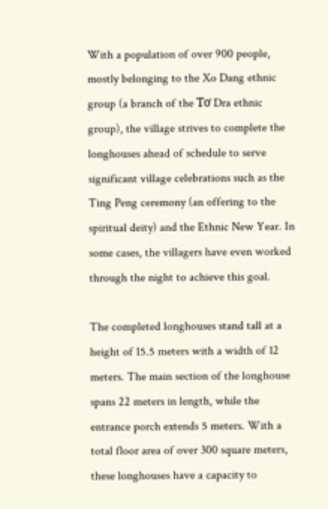With a population of over 900 people, mostly belonging to the Xo Dang ethnic group (a branch of the Tơ Dra ethnic group), the village strives to complete the longhouses ahead of schedule to serve significant village celebrations such as the Ting Peng ceremony (an offering to the spiritual deity) and the Ethnic New Year. In some cases, the villagers have even worked through the night to achieve this goal.

The completed longhouses stand tall at a height of 15.5 meters with a width of 12 meters. The main section of the longhouse spans 22 meters in length, while the entrance porch extends 5 meters. With a total floor area of over 300 square meters, these longhouses have a capacity to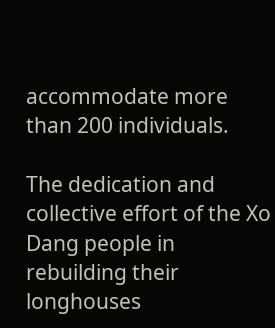accommodate more than 200 individuals.

The dedication and collective effort of the Xo Dang people in rebuilding their longhouses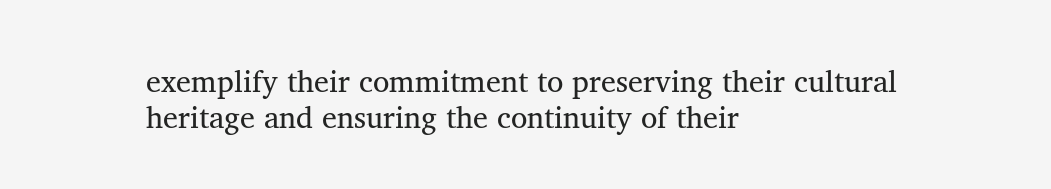exemplify their commitment to preserving their cultural heritage and ensuring the continuity of their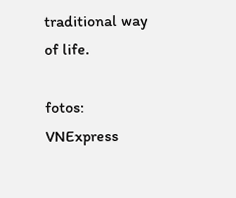traditional way of life.

fotos: VNExpress